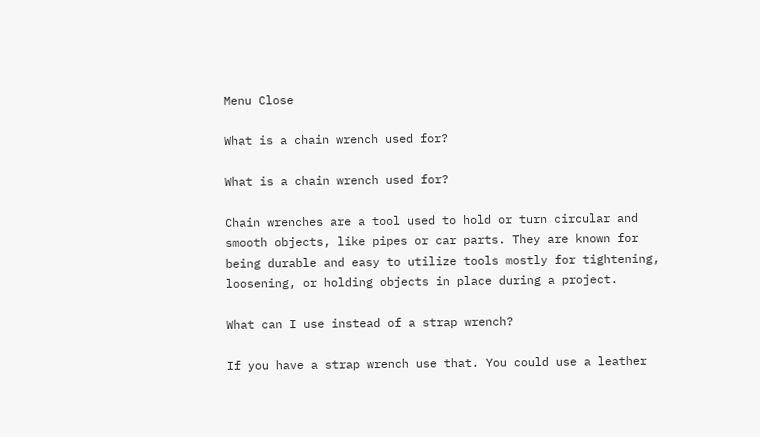Menu Close

What is a chain wrench used for?

What is a chain wrench used for?

Chain wrenches are a tool used to hold or turn circular and smooth objects, like pipes or car parts. They are known for being durable and easy to utilize tools mostly for tightening, loosening, or holding objects in place during a project.

What can I use instead of a strap wrench?

If you have a strap wrench use that. You could use a leather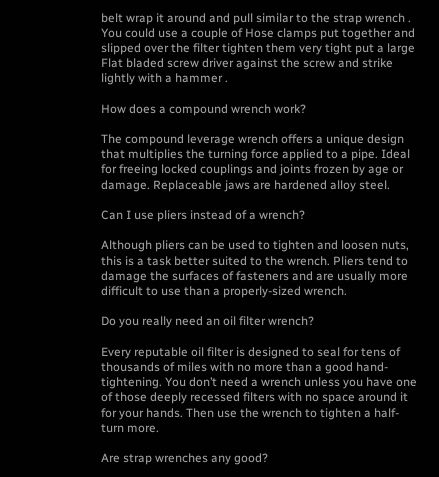belt wrap it around and pull similar to the strap wrench . You could use a couple of Hose clamps put together and slipped over the filter tighten them very tight put a large Flat bladed screw driver against the screw and strike lightly with a hammer .

How does a compound wrench work?

The compound leverage wrench offers a unique design that multiplies the turning force applied to a pipe. Ideal for freeing locked couplings and joints frozen by age or damage. Replaceable jaws are hardened alloy steel.

Can I use pliers instead of a wrench?

Although pliers can be used to tighten and loosen nuts, this is a task better suited to the wrench. Pliers tend to damage the surfaces of fasteners and are usually more difficult to use than a properly-sized wrench.

Do you really need an oil filter wrench?

Every reputable oil filter is designed to seal for tens of thousands of miles with no more than a good hand-tightening. You don’t need a wrench unless you have one of those deeply recessed filters with no space around it for your hands. Then use the wrench to tighten a half-turn more.

Are strap wrenches any good?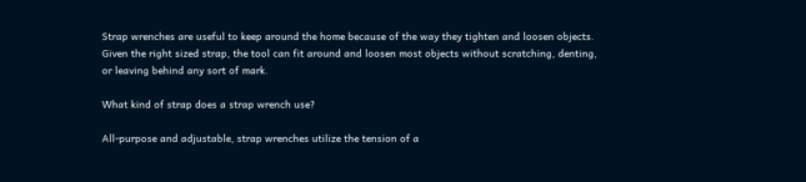Strap wrenches are useful to keep around the home because of the way they tighten and loosen objects. Given the right sized strap, the tool can fit around and loosen most objects without scratching, denting, or leaving behind any sort of mark.

What kind of strap does a strap wrench use?

All-purpose and adjustable, strap wrenches utilize the tension of a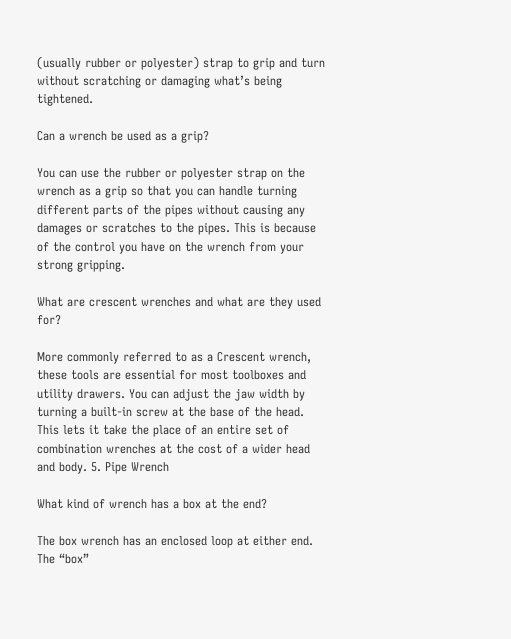(usually rubber or polyester) strap to grip and turn without scratching or damaging what’s being tightened.

Can a wrench be used as a grip?

You can use the rubber or polyester strap on the wrench as a grip so that you can handle turning different parts of the pipes without causing any damages or scratches to the pipes. This is because of the control you have on the wrench from your strong gripping.

What are crescent wrenches and what are they used for?

More commonly referred to as a Crescent wrench, these tools are essential for most toolboxes and utility drawers. You can adjust the jaw width by turning a built-in screw at the base of the head. This lets it take the place of an entire set of combination wrenches at the cost of a wider head and body. 5. Pipe Wrench

What kind of wrench has a box at the end?

The box wrench has an enclosed loop at either end. The “box”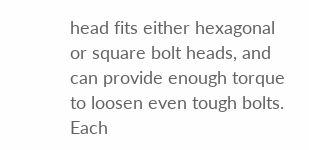head fits either hexagonal or square bolt heads, and can provide enough torque to loosen even tough bolts. Each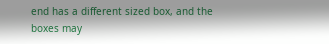end has a different sized box, and the boxes may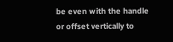be even with the handle or offset vertically to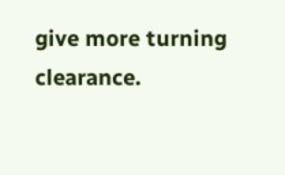give more turning clearance.